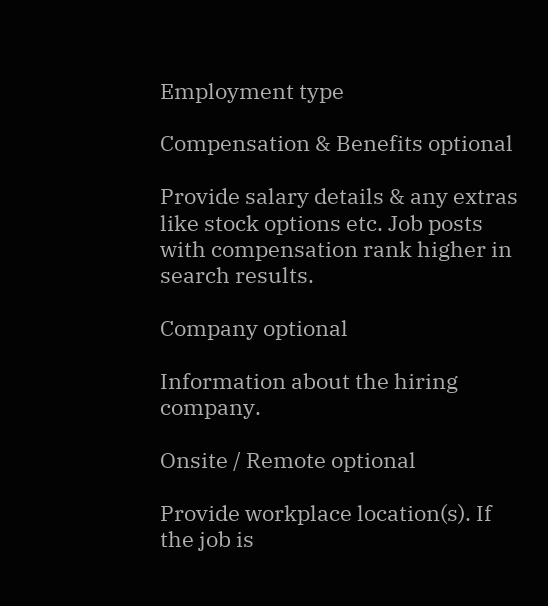Employment type

Compensation & Benefits optional

Provide salary details & any extras like stock options etc. Job posts with compensation rank higher in search results.

Company optional

Information about the hiring company.

Onsite / Remote optional

Provide workplace location(s). If the job is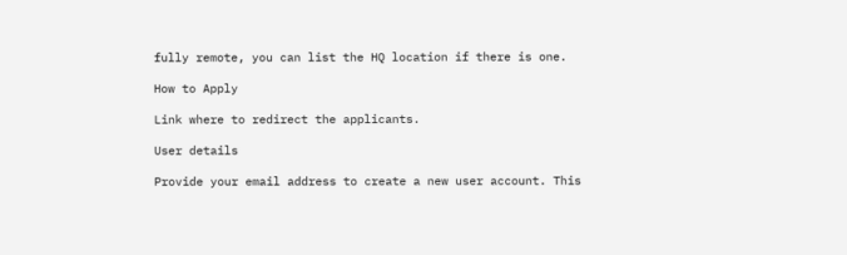fully remote, you can list the HQ location if there is one.

How to Apply

Link where to redirect the applicants.

User details

Provide your email address to create a new user account. This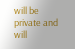will be private and will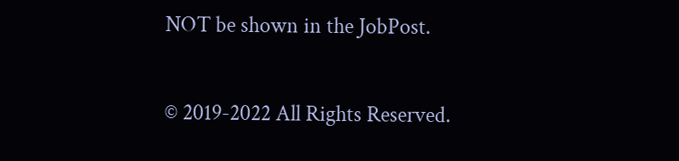NOT be shown in the JobPost.

© 2019-2022 All Rights Reserved.